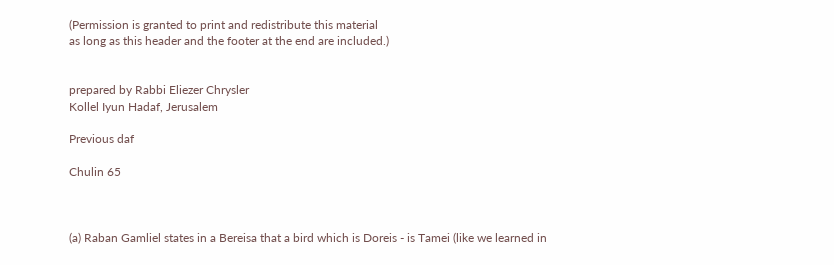(Permission is granted to print and redistribute this material
as long as this header and the footer at the end are included.)


prepared by Rabbi Eliezer Chrysler
Kollel Iyun Hadaf, Jerusalem

Previous daf

Chulin 65



(a) Raban Gamliel states in a Bereisa that a bird which is Doreis - is Tamei (like we learned in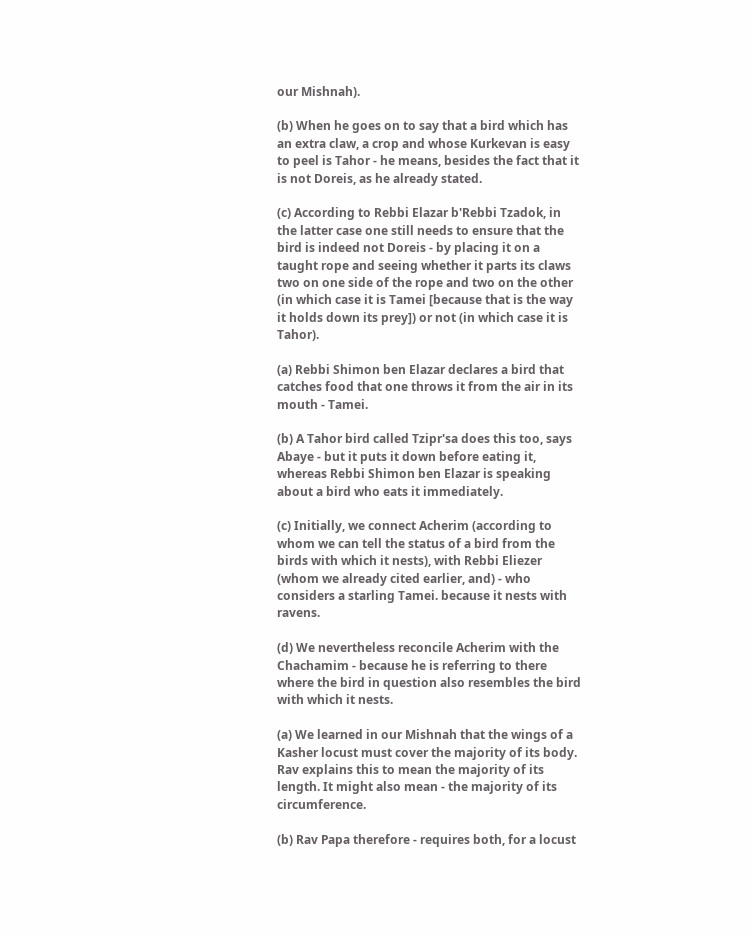our Mishnah).

(b) When he goes on to say that a bird which has an extra claw, a crop and whose Kurkevan is easy to peel is Tahor - he means, besides the fact that it is not Doreis, as he already stated.

(c) According to Rebbi Elazar b'Rebbi Tzadok, in the latter case one still needs to ensure that the bird is indeed not Doreis - by placing it on a taught rope and seeing whether it parts its claws two on one side of the rope and two on the other (in which case it is Tamei [because that is the way it holds down its prey]) or not (in which case it is Tahor).

(a) Rebbi Shimon ben Elazar declares a bird that catches food that one throws it from the air in its mouth - Tamei.

(b) A Tahor bird called Tzipr'sa does this too, says Abaye - but it puts it down before eating it, whereas Rebbi Shimon ben Elazar is speaking about a bird who eats it immediately.

(c) Initially, we connect Acherim (according to whom we can tell the status of a bird from the birds with which it nests), with Rebbi Eliezer (whom we already cited earlier, and) - who considers a starling Tamei. because it nests with ravens.

(d) We nevertheless reconcile Acherim with the Chachamim - because he is referring to there where the bird in question also resembles the bird with which it nests.

(a) We learned in our Mishnah that the wings of a Kasher locust must cover the majority of its body. Rav explains this to mean the majority of its length. It might also mean - the majority of its circumference.

(b) Rav Papa therefore - requires both, for a locust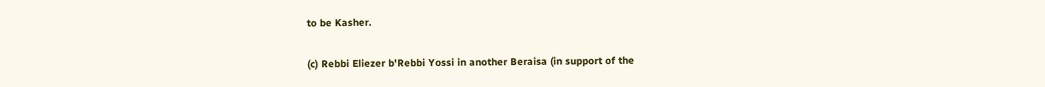to be Kasher.

(c) Rebbi Eliezer b'Rebbi Yossi in another Beraisa (in support of the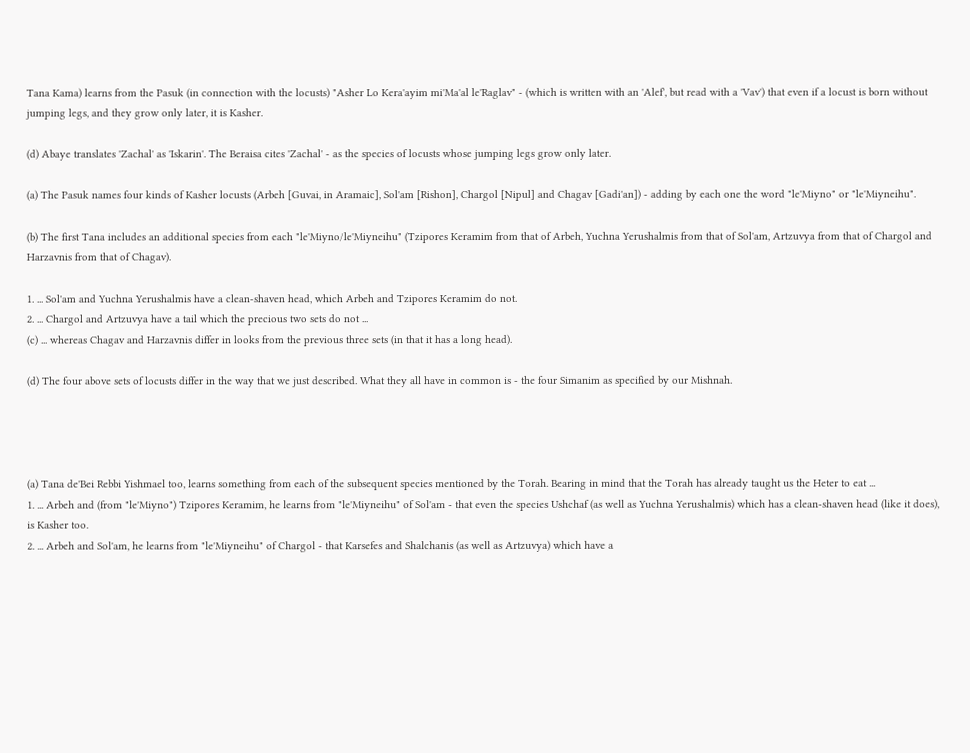Tana Kama) learns from the Pasuk (in connection with the locusts) "Asher Lo Kera'ayim mi'Ma'al le'Raglav" - (which is written with an 'Alef', but read with a 'Vav') that even if a locust is born without jumping legs, and they grow only later, it is Kasher.

(d) Abaye translates 'Zachal' as 'Iskarin'. The Beraisa cites 'Zachal' - as the species of locusts whose jumping legs grow only later.

(a) The Pasuk names four kinds of Kasher locusts (Arbeh [Guvai, in Aramaic], Sol'am [Rishon], Chargol [Nipul] and Chagav [Gadi'an]) - adding by each one the word "le'Miyno" or "le'Miyneihu".

(b) The first Tana includes an additional species from each "le'Miyno/le'Miyneihu" (Tzipores Keramim from that of Arbeh, Yuchna Yerushalmis from that of Sol'am, Artzuvya from that of Chargol and Harzavnis from that of Chagav).

1. ... Sol'am and Yuchna Yerushalmis have a clean-shaven head, which Arbeh and Tzipores Keramim do not.
2. ... Chargol and Artzuvya have a tail which the precious two sets do not ...
(c) ... whereas Chagav and Harzavnis differ in looks from the previous three sets (in that it has a long head).

(d) The four above sets of locusts differ in the way that we just described. What they all have in common is - the four Simanim as specified by our Mishnah.




(a) Tana de'Bei Rebbi Yishmael too, learns something from each of the subsequent species mentioned by the Torah. Bearing in mind that the Torah has already taught us the Heter to eat ...
1. ... Arbeh and (from "le'Miyno") Tzipores Keramim, he learns from "le'Miyneihu" of Sol'am - that even the species Ushchaf (as well as Yuchna Yerushalmis) which has a clean-shaven head (like it does), is Kasher too.
2. ... Arbeh and Sol'am, he learns from "le'Miyneihu" of Chargol - that Karsefes and Shalchanis (as well as Artzuvya) which have a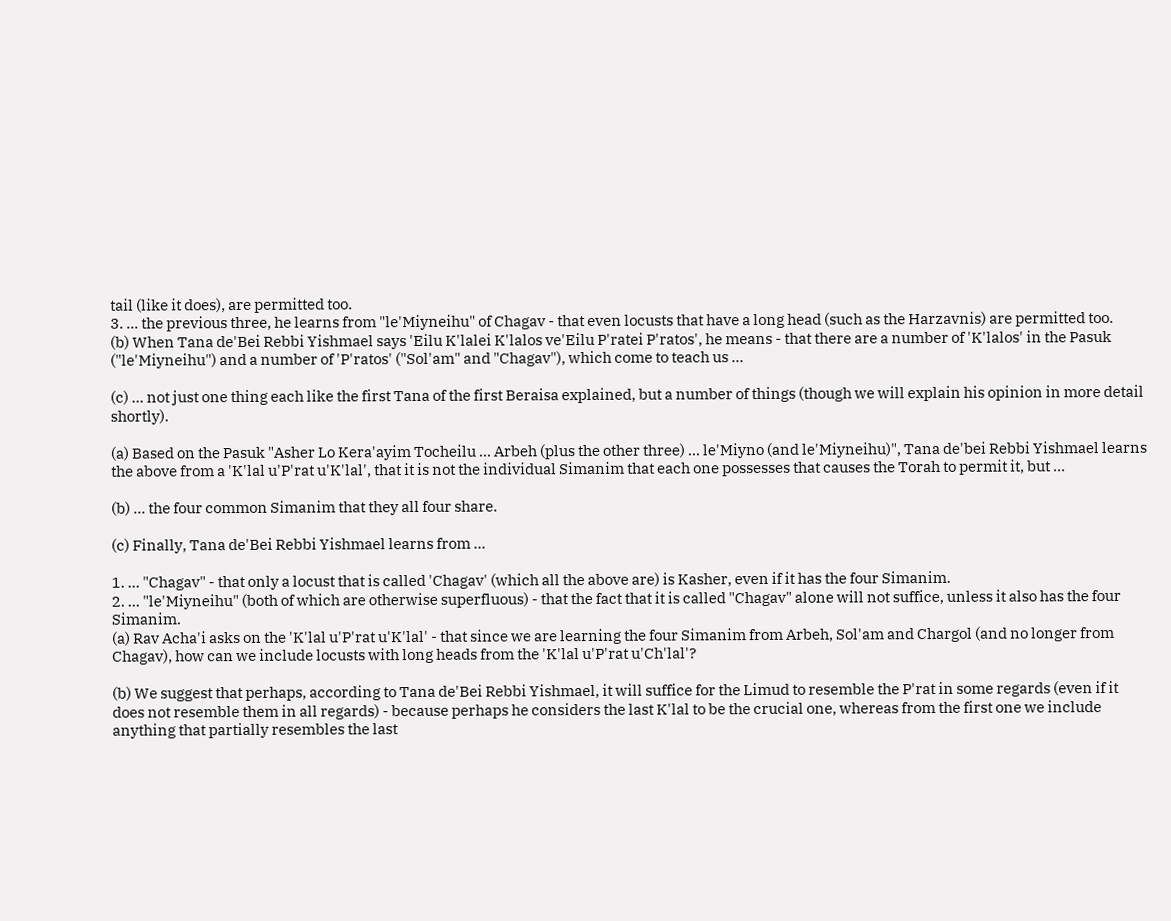tail (like it does), are permitted too.
3. ... the previous three, he learns from "le'Miyneihu" of Chagav - that even locusts that have a long head (such as the Harzavnis) are permitted too.
(b) When Tana de'Bei Rebbi Yishmael says 'Eilu K'lalei K'lalos ve'Eilu P'ratei P'ratos', he means - that there are a number of 'K'lalos' in the Pasuk ("le'Miyneihu") and a number of 'P'ratos' ("Sol'am" and "Chagav"), which come to teach us ...

(c) ... not just one thing each like the first Tana of the first Beraisa explained, but a number of things (though we will explain his opinion in more detail shortly).

(a) Based on the Pasuk "Asher Lo Kera'ayim Tocheilu ... Arbeh (plus the other three) ... le'Miyno (and le'Miyneihu)", Tana de'bei Rebbi Yishmael learns the above from a 'K'lal u'P'rat u'K'lal', that it is not the individual Simanim that each one possesses that causes the Torah to permit it, but ...

(b) ... the four common Simanim that they all four share.

(c) Finally, Tana de'Bei Rebbi Yishmael learns from ...

1. ... "Chagav" - that only a locust that is called 'Chagav' (which all the above are) is Kasher, even if it has the four Simanim.
2. ... "le'Miyneihu" (both of which are otherwise superfluous) - that the fact that it is called "Chagav" alone will not suffice, unless it also has the four Simanim.
(a) Rav Acha'i asks on the 'K'lal u'P'rat u'K'lal' - that since we are learning the four Simanim from Arbeh, Sol'am and Chargol (and no longer from Chagav), how can we include locusts with long heads from the 'K'lal u'P'rat u'Ch'lal'?

(b) We suggest that perhaps, according to Tana de'Bei Rebbi Yishmael, it will suffice for the Limud to resemble the P'rat in some regards (even if it does not resemble them in all regards) - because perhaps he considers the last K'lal to be the crucial one, whereas from the first one we include anything that partially resembles the last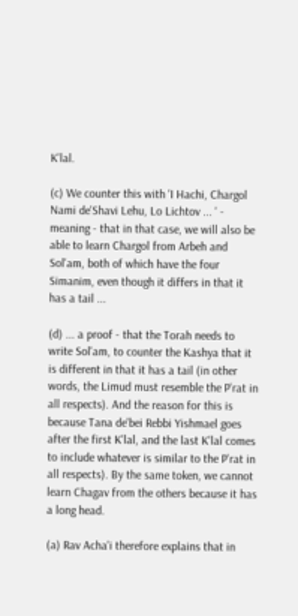K'lal.

(c) We counter this with 'I Hachi, Chargol Nami de'Shavi Lehu, Lo Lichtov ... ' - meaning - that in that case, we will also be able to learn Chargol from Arbeh and Sol'am, both of which have the four Simanim, even though it differs in that it has a tail ...

(d) ... a proof - that the Torah needs to write Sol'am, to counter the Kashya that it is different in that it has a tail (in other words, the Limud must resemble the P'rat in all respects). And the reason for this is because Tana de'bei Rebbi Yishmael goes after the first K'lal, and the last K'lal comes to include whatever is similar to the P'rat in all respects). By the same token, we cannot learn Chagav from the others because it has a long head.

(a) Rav Acha'i therefore explains that in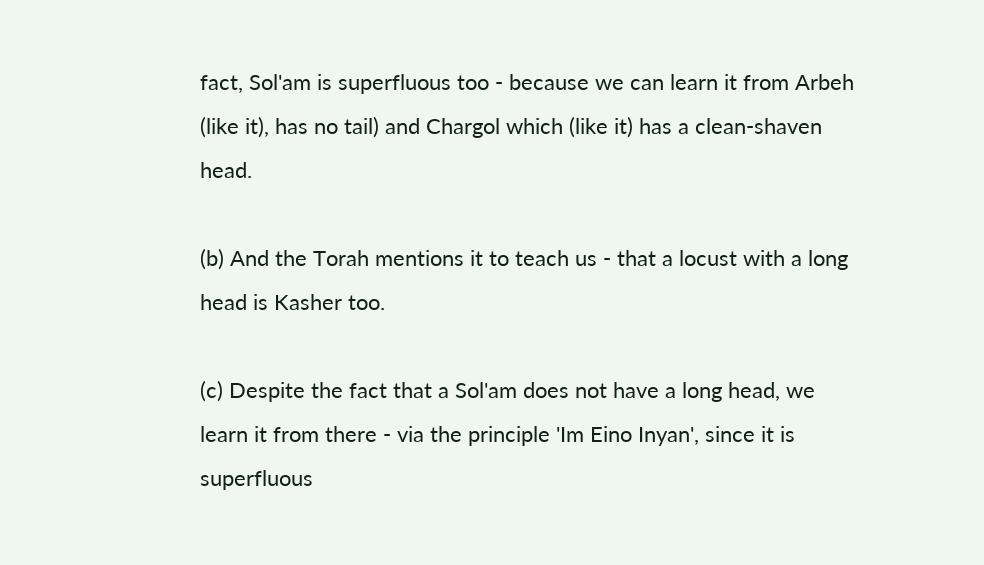fact, Sol'am is superfluous too - because we can learn it from Arbeh (like it), has no tail) and Chargol which (like it) has a clean-shaven head.

(b) And the Torah mentions it to teach us - that a locust with a long head is Kasher too.

(c) Despite the fact that a Sol'am does not have a long head, we learn it from there - via the principle 'Im Eino Inyan', since it is superfluous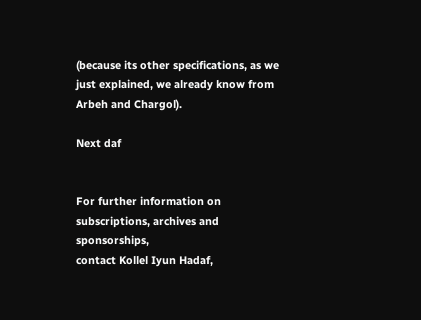(because its other specifications, as we just explained, we already know from Arbeh and Chargol).

Next daf


For further information on
subscriptions, archives and sponsorships,
contact Kollel Iyun Hadaf,